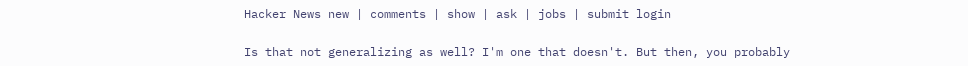Hacker News new | comments | show | ask | jobs | submit login

Is that not generalizing as well? I'm one that doesn't. But then, you probably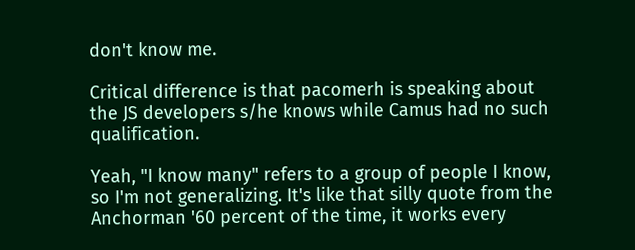don't know me.

Critical difference is that pacomerh is speaking about the JS developers s/he knows while Camus had no such qualification.

Yeah, "I know many" refers to a group of people I know, so I'm not generalizing. It's like that silly quote from the Anchorman '60 percent of the time, it works every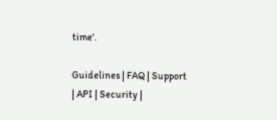time'.

Guidelines | FAQ | Support | API | Security |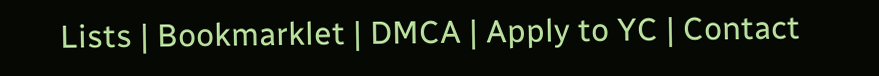Lists | Bookmarklet | DMCA | Apply to YC | Contact